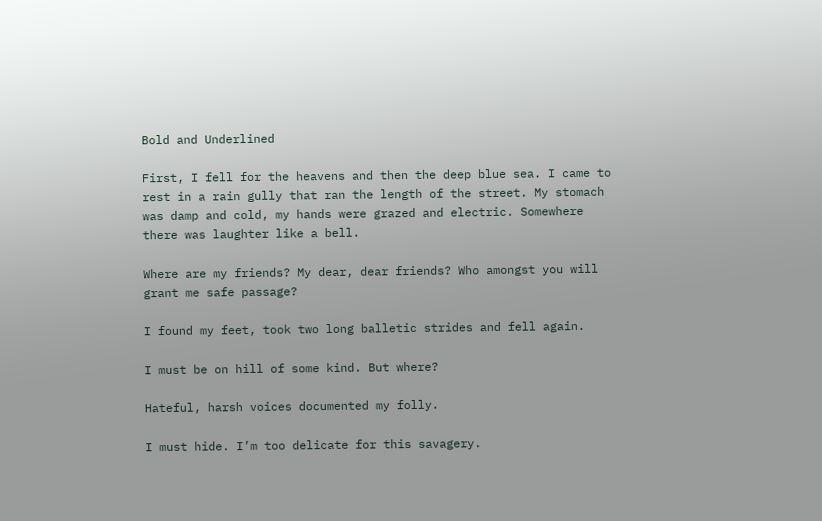Bold and Underlined

First, I fell for the heavens and then the deep blue sea. I came to rest in a rain gully that ran the length of the street. My stomach was damp and cold, my hands were grazed and electric. Somewhere there was laughter like a bell.

Where are my friends? My dear, dear friends? Who amongst you will grant me safe passage?

I found my feet, took two long balletic strides and fell again.

I must be on hill of some kind. But where?

Hateful, harsh voices documented my folly.

I must hide. I’m too delicate for this savagery.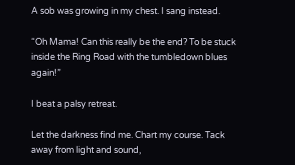A sob was growing in my chest. I sang instead.

“Oh Mama! Can this really be the end? To be stuck inside the Ring Road with the tumbledown blues again!”

I beat a palsy retreat.

Let the darkness find me. Chart my course. Tack away from light and sound,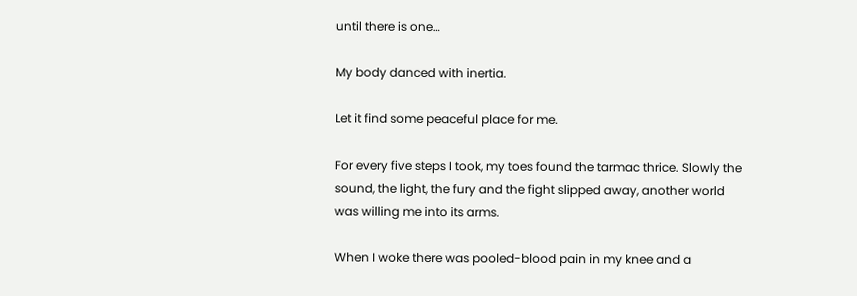until there is one…

My body danced with inertia.

Let it find some peaceful place for me.

For every five steps I took, my toes found the tarmac thrice. Slowly the sound, the light, the fury and the fight slipped away, another world was willing me into its arms.

When I woke there was pooled-blood pain in my knee and a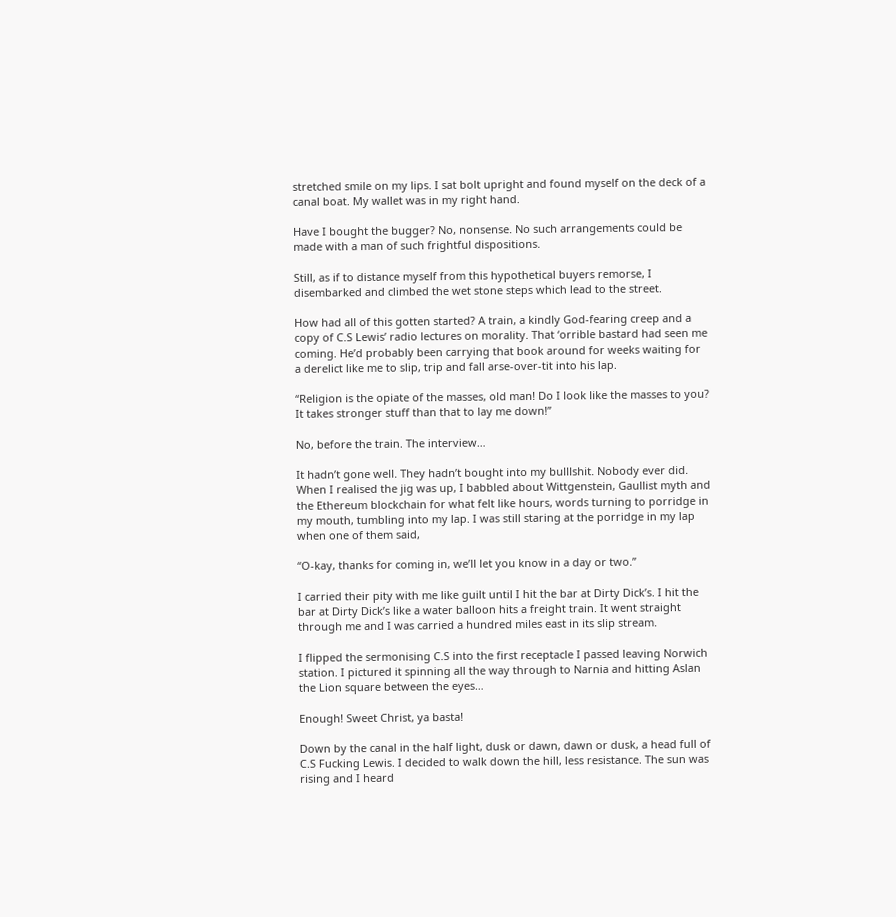stretched smile on my lips. I sat bolt upright and found myself on the deck of a canal boat. My wallet was in my right hand.

Have I bought the bugger? No, nonsense. No such arrangements could be made with a man of such frightful dispositions.

Still, as if to distance myself from this hypothetical buyers remorse, I disembarked and climbed the wet stone steps which lead to the street.

How had all of this gotten started? A train, a kindly God-fearing creep and a copy of C.S Lewis’ radio lectures on morality. That ‘orrible bastard had seen me coming. He’d probably been carrying that book around for weeks waiting for a derelict like me to slip, trip and fall arse-over-tit into his lap.

“Religion is the opiate of the masses, old man! Do I look like the masses to you? It takes stronger stuff than that to lay me down!”

No, before the train. The interview…

It hadn’t gone well. They hadn’t bought into my bulllshit. Nobody ever did. When I realised the jig was up, I babbled about Wittgenstein, Gaullist myth and the Ethereum blockchain for what felt like hours, words turning to porridge in my mouth, tumbling into my lap. I was still staring at the porridge in my lap when one of them said,

“O-kay, thanks for coming in, we’ll let you know in a day or two.”

I carried their pity with me like guilt until I hit the bar at Dirty Dick’s. I hit the bar at Dirty Dick’s like a water balloon hits a freight train. It went straight through me and I was carried a hundred miles east in its slip stream.

I flipped the sermonising C.S into the first receptacle I passed leaving Norwich station. I pictured it spinning all the way through to Narnia and hitting Aslan the Lion square between the eyes…

Enough! Sweet Christ, ya basta!

Down by the canal in the half light, dusk or dawn, dawn or dusk, a head full of C.S Fucking Lewis. I decided to walk down the hill, less resistance. The sun was rising and I heard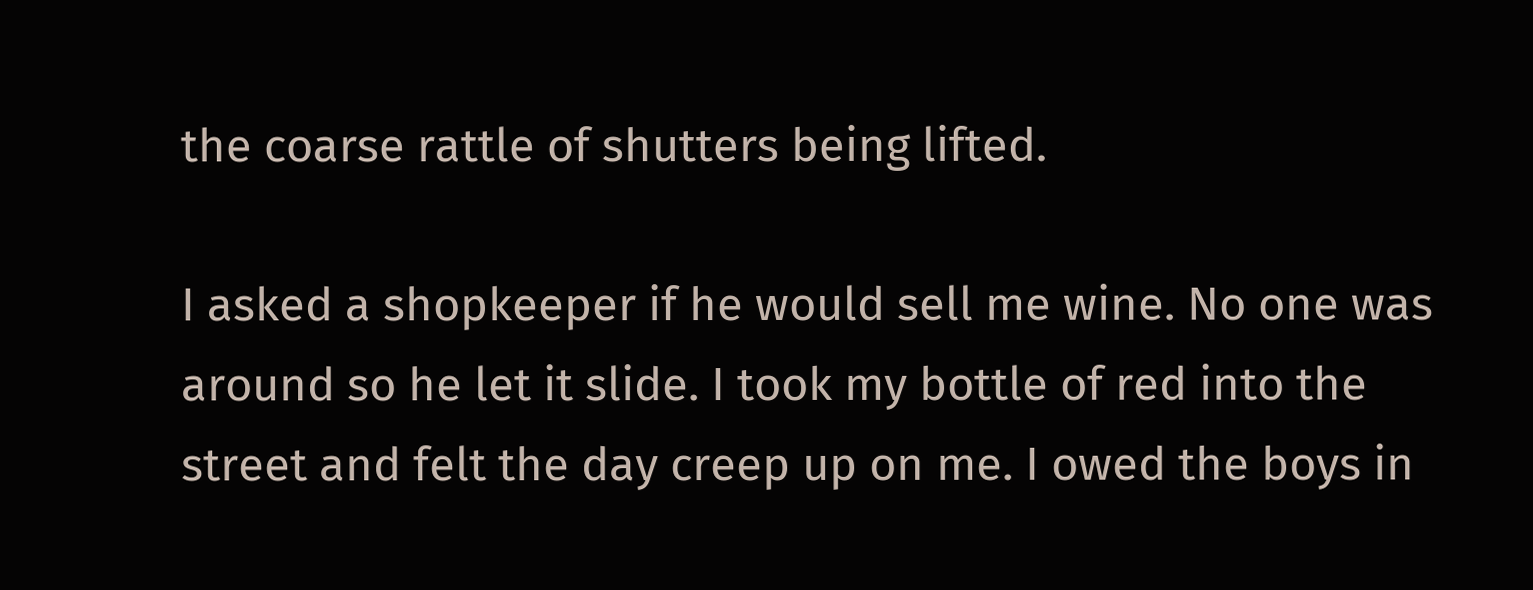the coarse rattle of shutters being lifted.

I asked a shopkeeper if he would sell me wine. No one was around so he let it slide. I took my bottle of red into the street and felt the day creep up on me. I owed the boys in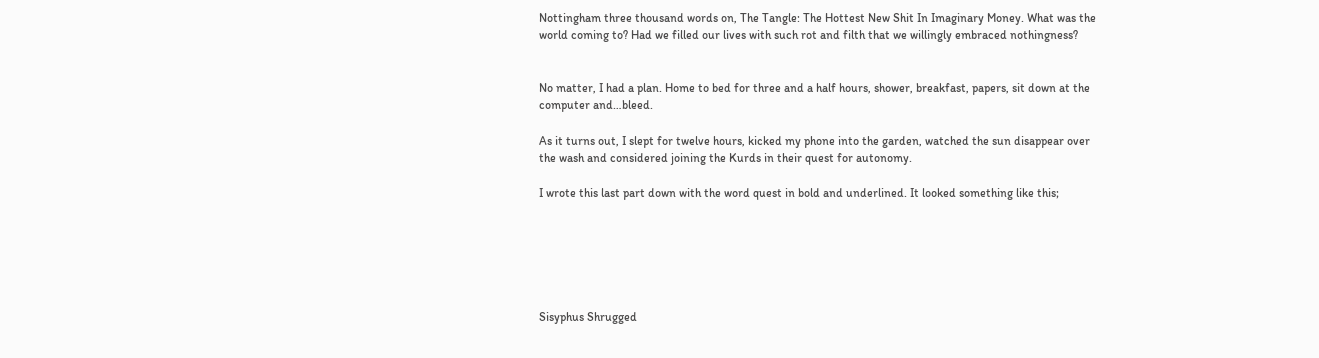Nottingham three thousand words on, The Tangle: The Hottest New Shit In Imaginary Money. What was the world coming to? Had we filled our lives with such rot and filth that we willingly embraced nothingness?


No matter, I had a plan. Home to bed for three and a half hours, shower, breakfast, papers, sit down at the computer and…bleed.

As it turns out, I slept for twelve hours, kicked my phone into the garden, watched the sun disappear over the wash and considered joining the Kurds in their quest for autonomy.

I wrote this last part down with the word quest in bold and underlined. It looked something like this;






Sisyphus Shrugged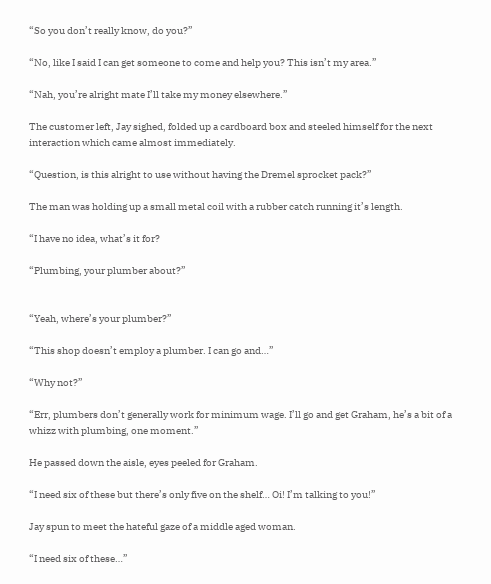“So you don’t really know, do you?”

“No, like I said I can get someone to come and help you? This isn’t my area.”

“Nah, you’re alright mate I’ll take my money elsewhere.”

The customer left, Jay sighed, folded up a cardboard box and steeled himself for the next interaction which came almost immediately.

“Question, is this alright to use without having the Dremel sprocket pack?”

The man was holding up a small metal coil with a rubber catch running it’s length.

“I have no idea, what’s it for?

“Plumbing, your plumber about?”


“Yeah, where’s your plumber?”

“This shop doesn’t employ a plumber. I can go and…”

“Why not?”

“Err, plumbers don’t generally work for minimum wage. I’ll go and get Graham, he’s a bit of a whizz with plumbing, one moment.”

He passed down the aisle, eyes peeled for Graham.

“I need six of these but there’s only five on the shelf… Oi! I’m talking to you!”

Jay spun to meet the hateful gaze of a middle aged woman.

“I need six of these…”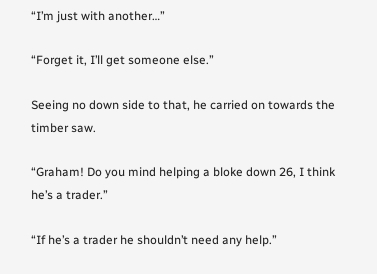“I’m just with another…”

“Forget it, I’ll get someone else.”

Seeing no down side to that, he carried on towards the timber saw.

“Graham! Do you mind helping a bloke down 26, I think he’s a trader.”

“If he’s a trader he shouldn’t need any help.”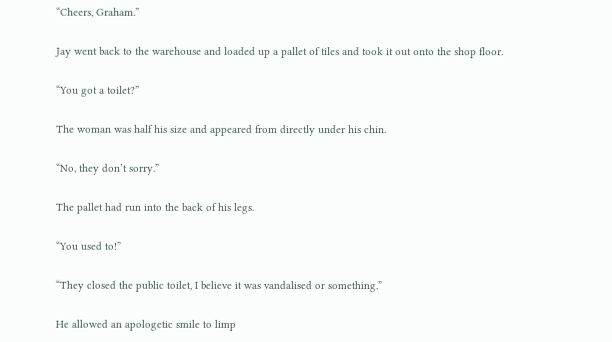“Cheers, Graham.”

Jay went back to the warehouse and loaded up a pallet of tiles and took it out onto the shop floor.

“You got a toilet?”

The woman was half his size and appeared from directly under his chin.

“No, they don’t sorry.”

The pallet had run into the back of his legs.

“You used to!”

“They closed the public toilet, I believe it was vandalised or something.”

He allowed an apologetic smile to limp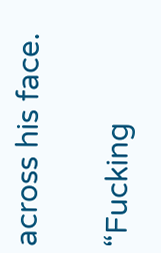across his face.

“Fucking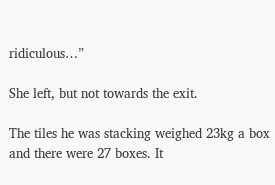ridiculous…”

She left, but not towards the exit.

The tiles he was stacking weighed 23kg a box and there were 27 boxes. It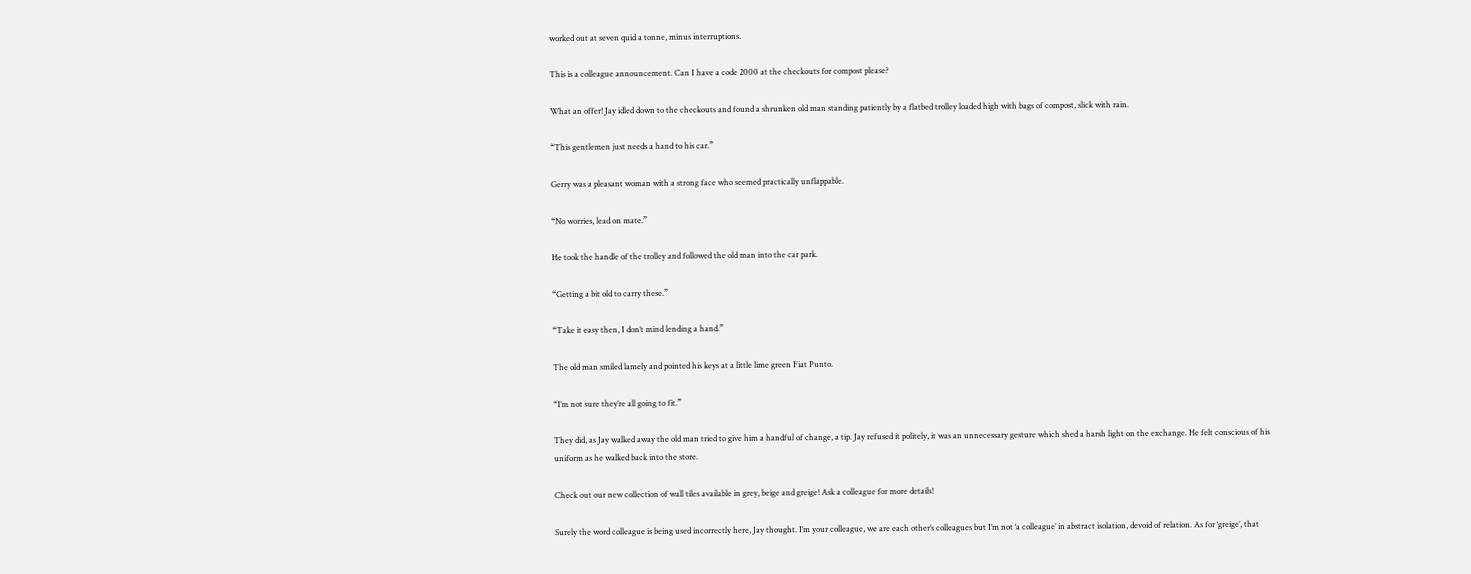worked out at seven quid a tonne, minus interruptions.

This is a colleague announcement. Can I have a code 2000 at the checkouts for compost please?

What an offer! Jay idled down to the checkouts and found a shrunken old man standing patiently by a flatbed trolley loaded high with bags of compost, slick with rain.

“This gentlemen just needs a hand to his car.”

Gerry was a pleasant woman with a strong face who seemed practically unflappable.

“No worries, lead on mate.”

He took the handle of the trolley and followed the old man into the car park.

“Getting a bit old to carry these.”

“Take it easy then, I don’t mind lending a hand.”

The old man smiled lamely and pointed his keys at a little lime green Fiat Punto.

“I’m not sure they’re all going to fit.”

They did, as Jay walked away the old man tried to give him a handful of change, a tip. Jay refused it politely, it was an unnecessary gesture which shed a harsh light on the exchange. He felt conscious of his uniform as he walked back into the store.

Check out our new collection of wall tiles available in grey, beige and greige! Ask a colleague for more details!

Surely the word colleague is being used incorrectly here, Jay thought. I’m your colleague, we are each other’s colleagues but I’m not ‘a colleague’ in abstract isolation, devoid of relation. As for ‘greige’, that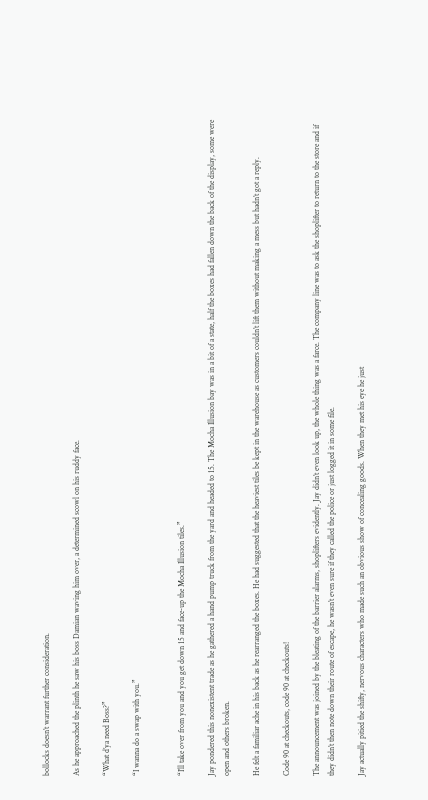bollocks doesn’t warrant further consideration.

As he approached the plinth he saw his boss Damian waving him over, a determined scowl on his ruddy face.

“What d’ya need Boss?”

“I wanna do a swap with you.”


“I’ll take over from you and you get down 15 and face-up the Mocha Illusion tiles.”

Jay pondered this nonexistent trade as he gathered a hand pump truck from the yard and headed to 15. The Mocha Illusion bay was in a bit of a state, half the boxes had fallen down the back of the display, some were open and others broken.

He felt a familiar ache in his back as he rearranged the boxes. He had suggested that the heaviest tiles be kept in the warehouse as customers couldn’t lift them without making a mess but hadn’t got a reply.

Code 90 at checkouts, code 90 at checkouts!

The announcement was joined by the bleating of the barrier alarms, shoplifters evidently. Jay didn’t even look up, the whole thing was a farce. The company line was to ask the shoplifter to return to the store and if they didn’t then note down their route of escape, he wasn’t even sure if they called the police or just logged it in some file.

Jay actually pitied the shifty, nervous characters who made such an obvious show of concealing goods. When they met his eye he just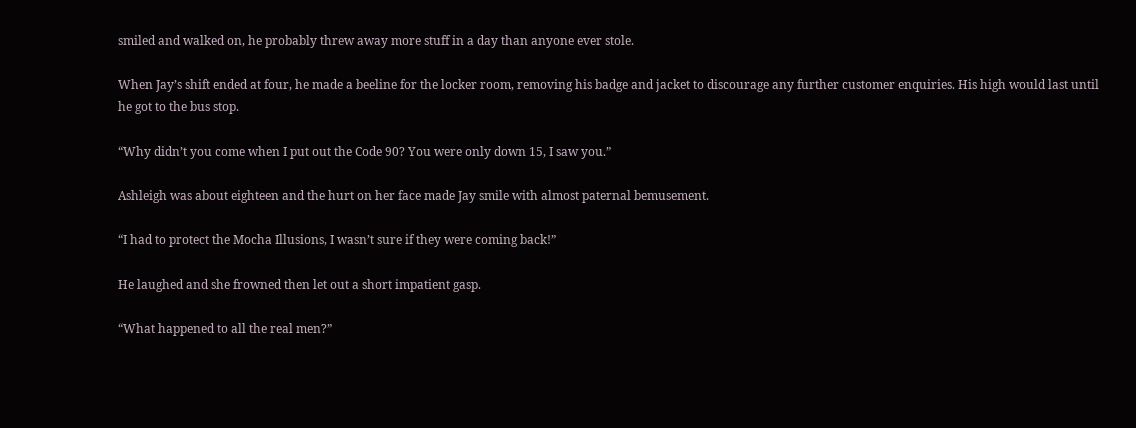smiled and walked on, he probably threw away more stuff in a day than anyone ever stole.

When Jay’s shift ended at four, he made a beeline for the locker room, removing his badge and jacket to discourage any further customer enquiries. His high would last until he got to the bus stop.

“Why didn’t you come when I put out the Code 90? You were only down 15, I saw you.”

Ashleigh was about eighteen and the hurt on her face made Jay smile with almost paternal bemusement.

“I had to protect the Mocha Illusions, I wasn’t sure if they were coming back!”

He laughed and she frowned then let out a short impatient gasp.

“What happened to all the real men?”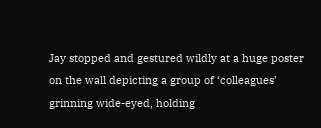Jay stopped and gestured wildly at a huge poster on the wall depicting a group of ‘colleagues’ grinning wide-eyed, holding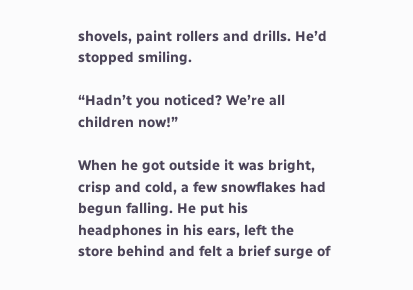shovels, paint rollers and drills. He’d stopped smiling.

“Hadn’t you noticed? We’re all children now!”

When he got outside it was bright, crisp and cold, a few snowflakes had begun falling. He put his headphones in his ears, left the store behind and felt a brief surge of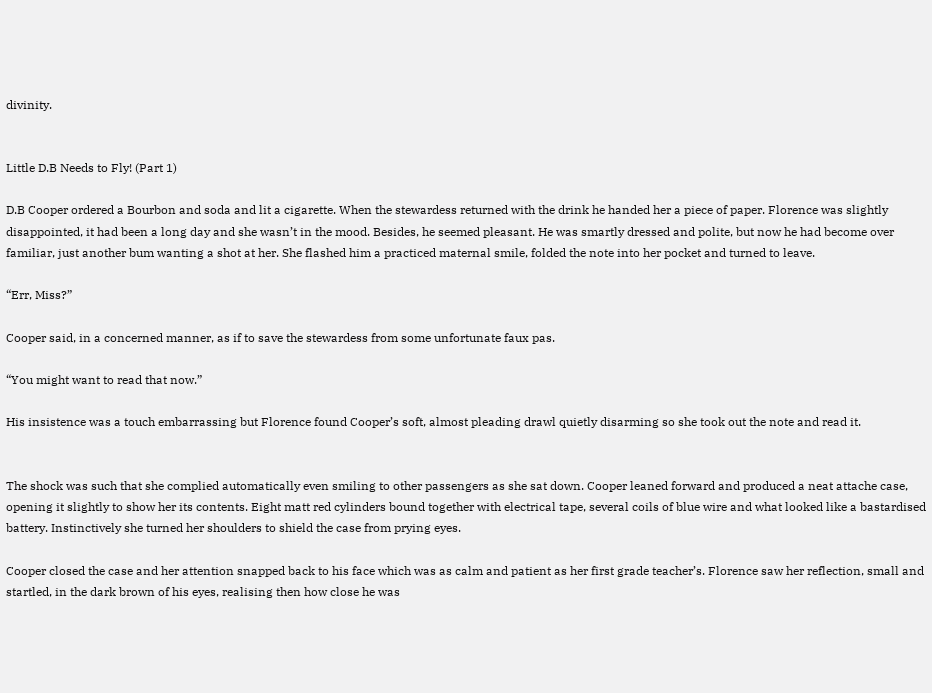divinity.


Little D.B Needs to Fly! (Part 1)

D.B Cooper ordered a Bourbon and soda and lit a cigarette. When the stewardess returned with the drink he handed her a piece of paper. Florence was slightly disappointed, it had been a long day and she wasn’t in the mood. Besides, he seemed pleasant. He was smartly dressed and polite, but now he had become over familiar, just another bum wanting a shot at her. She flashed him a practiced maternal smile, folded the note into her pocket and turned to leave.

“Err, Miss?”

Cooper said, in a concerned manner, as if to save the stewardess from some unfortunate faux pas.

“You might want to read that now.”

His insistence was a touch embarrassing but Florence found Cooper’s soft, almost pleading drawl quietly disarming so she took out the note and read it.


The shock was such that she complied automatically even smiling to other passengers as she sat down. Cooper leaned forward and produced a neat attache case, opening it slightly to show her its contents. Eight matt red cylinders bound together with electrical tape, several coils of blue wire and what looked like a bastardised battery. Instinctively she turned her shoulders to shield the case from prying eyes.

Cooper closed the case and her attention snapped back to his face which was as calm and patient as her first grade teacher’s. Florence saw her reflection, small and startled, in the dark brown of his eyes, realising then how close he was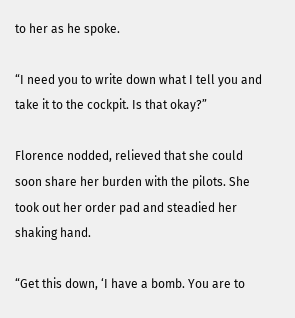to her as he spoke.

“I need you to write down what I tell you and take it to the cockpit. Is that okay?”

Florence nodded, relieved that she could soon share her burden with the pilots. She took out her order pad and steadied her shaking hand.

“Get this down, ‘I have a bomb. You are to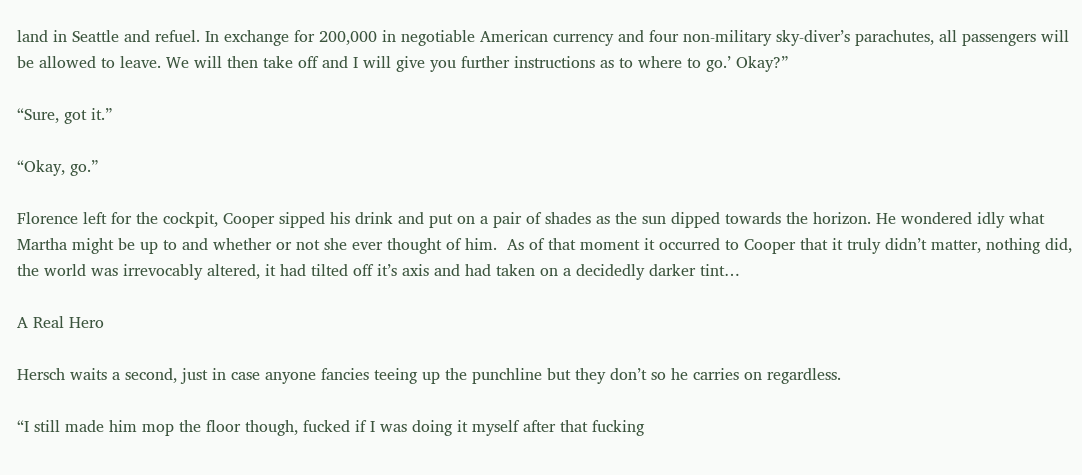land in Seattle and refuel. In exchange for 200,000 in negotiable American currency and four non-military sky-diver’s parachutes, all passengers will be allowed to leave. We will then take off and I will give you further instructions as to where to go.’ Okay?”

“Sure, got it.”

“Okay, go.”

Florence left for the cockpit, Cooper sipped his drink and put on a pair of shades as the sun dipped towards the horizon. He wondered idly what Martha might be up to and whether or not she ever thought of him.  As of that moment it occurred to Cooper that it truly didn’t matter, nothing did, the world was irrevocably altered, it had tilted off it’s axis and had taken on a decidedly darker tint…

A Real Hero

Hersch waits a second, just in case anyone fancies teeing up the punchline but they don’t so he carries on regardless.

“I still made him mop the floor though, fucked if I was doing it myself after that fucking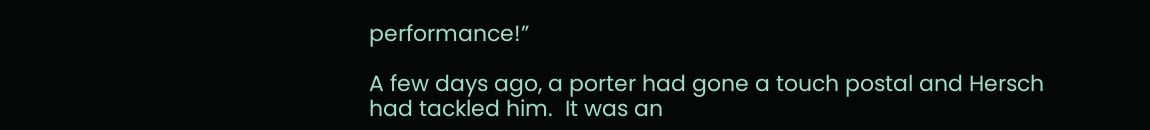performance!”

A few days ago, a porter had gone a touch postal and Hersch had tackled him.  It was an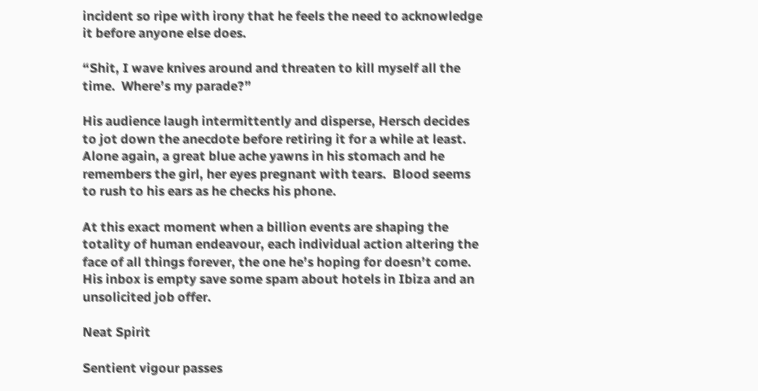incident so ripe with irony that he feels the need to acknowledge it before anyone else does.

“Shit, I wave knives around and threaten to kill myself all the time.  Where’s my parade?”

His audience laugh intermittently and disperse, Hersch decides to jot down the anecdote before retiring it for a while at least.  Alone again, a great blue ache yawns in his stomach and he remembers the girl, her eyes pregnant with tears.  Blood seems to rush to his ears as he checks his phone.

At this exact moment when a billion events are shaping the totality of human endeavour, each individual action altering the face of all things forever, the one he’s hoping for doesn’t come.  His inbox is empty save some spam about hotels in Ibiza and an unsolicited job offer.

Neat Spirit

Sentient vigour passes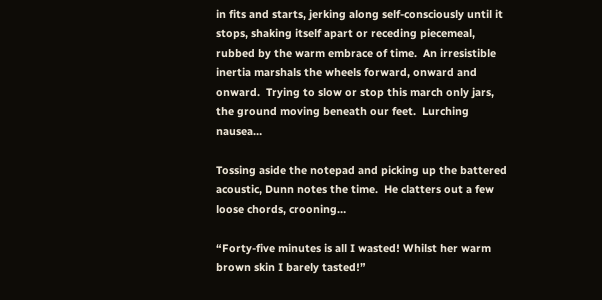in fits and starts, jerking along self-consciously until it stops, shaking itself apart or receding piecemeal, rubbed by the warm embrace of time.  An irresistible inertia marshals the wheels forward, onward and onward.  Trying to slow or stop this march only jars, the ground moving beneath our feet.  Lurching nausea…

Tossing aside the notepad and picking up the battered acoustic, Dunn notes the time.  He clatters out a few loose chords, crooning…

“Forty-five minutes is all I wasted! Whilst her warm brown skin I barely tasted!”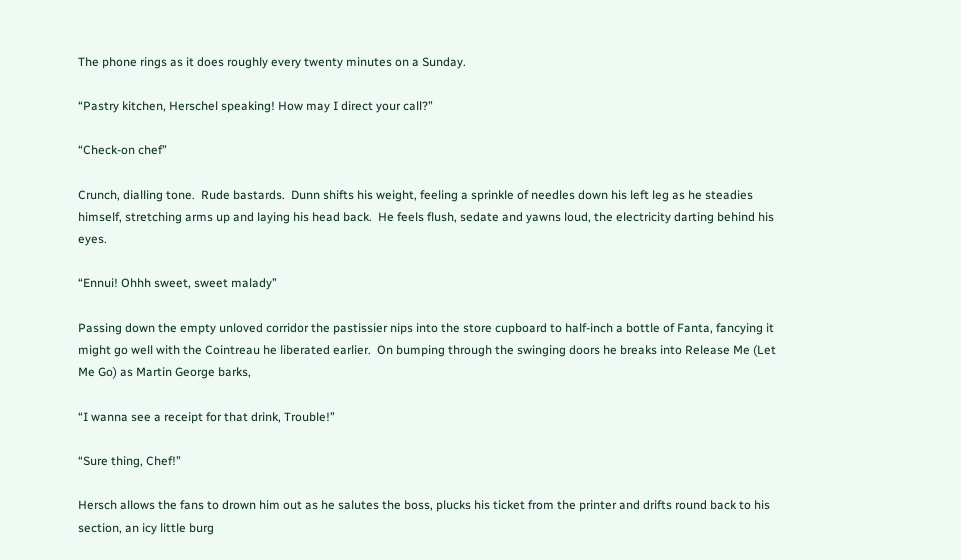The phone rings as it does roughly every twenty minutes on a Sunday.

“Pastry kitchen, Herschel speaking! How may I direct your call?”

“Check-on chef”

Crunch, dialling tone.  Rude bastards.  Dunn shifts his weight, feeling a sprinkle of needles down his left leg as he steadies himself, stretching arms up and laying his head back.  He feels flush, sedate and yawns loud, the electricity darting behind his eyes.

“Ennui! Ohhh sweet, sweet malady”

Passing down the empty unloved corridor the pastissier nips into the store cupboard to half-inch a bottle of Fanta, fancying it might go well with the Cointreau he liberated earlier.  On bumping through the swinging doors he breaks into Release Me (Let Me Go) as Martin George barks,

“I wanna see a receipt for that drink, Trouble!”

“Sure thing, Chef!”

Hersch allows the fans to drown him out as he salutes the boss, plucks his ticket from the printer and drifts round back to his section, an icy little burg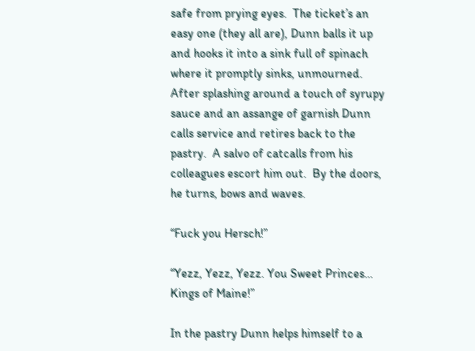safe from prying eyes.  The ticket’s an easy one (they all are), Dunn balls it up and hooks it into a sink full of spinach where it promptly sinks, unmourned.  After splashing around a touch of syrupy sauce and an assange of garnish Dunn calls service and retires back to the pastry.  A salvo of catcalls from his colleagues escort him out.  By the doors, he turns, bows and waves.

“Fuck you Hersch!”

“Yezz, Yezz, Yezz. You Sweet Princes… Kings of Maine!”

In the pastry Dunn helps himself to a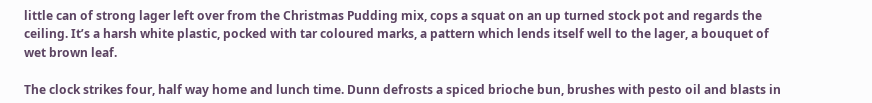little can of strong lager left over from the Christmas Pudding mix, cops a squat on an up turned stock pot and regards the ceiling. It’s a harsh white plastic, pocked with tar coloured marks, a pattern which lends itself well to the lager, a bouquet of wet brown leaf.

The clock strikes four, half way home and lunch time. Dunn defrosts a spiced brioche bun, brushes with pesto oil and blasts in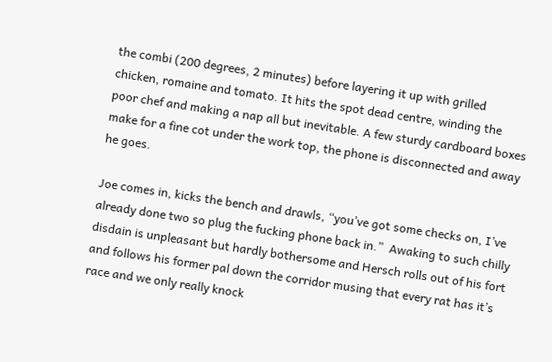the combi (200 degrees, 2 minutes) before layering it up with grilled chicken, romaine and tomato. It hits the spot dead centre, winding the poor chef and making a nap all but inevitable. A few sturdy cardboard boxes make for a fine cot under the work top, the phone is disconnected and away he goes.

Joe comes in, kicks the bench and drawls, “you’ve got some checks on, I’ve already done two so plug the fucking phone back in.”  Awaking to such chilly disdain is unpleasant but hardly bothersome and Hersch rolls out of his fort and follows his former pal down the corridor musing that every rat has it’s race and we only really knock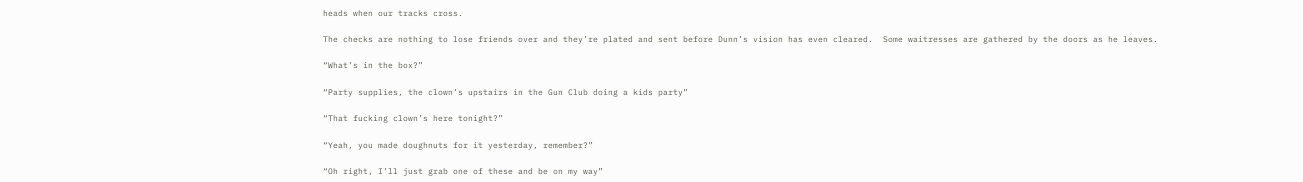heads when our tracks cross.

The checks are nothing to lose friends over and they’re plated and sent before Dunn’s vision has even cleared.  Some waitresses are gathered by the doors as he leaves.

“What’s in the box?”

“Party supplies, the clown’s upstairs in the Gun Club doing a kids party”

“That fucking clown’s here tonight?”

“Yeah, you made doughnuts for it yesterday, remember?”

“Oh right, I’ll just grab one of these and be on my way”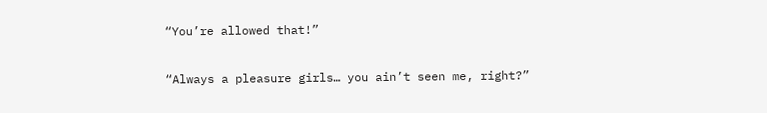“You’re allowed that!”

“Always a pleasure girls… you ain’t seen me, right?”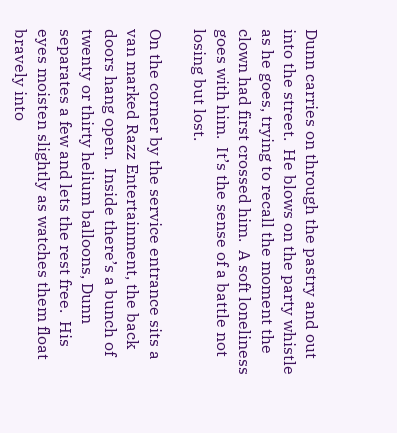Dunn carries on through the pastry and out into the street.  He blows on the party whistle as he goes, trying to recall the moment the clown had first crossed him.  A soft loneliness goes with him.  It’s the sense of a battle not losing but lost.

On the corner by the service entrance sits a van marked Razz Entertainment, the back doors hang open.  Inside there’s a bunch of twenty or thirty helium balloons, Dunn separates a few and lets the rest free.  His eyes moisten slightly as watches them float bravely into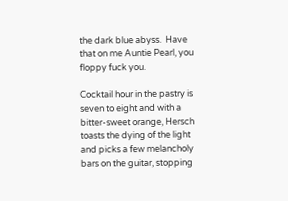the dark blue abyss.  Have that on me Auntie Pearl, you floppy fuck you.

Cocktail hour in the pastry is seven to eight and with a bitter-sweet orange, Hersch toasts the dying of the light and picks a few melancholy bars on the guitar, stopping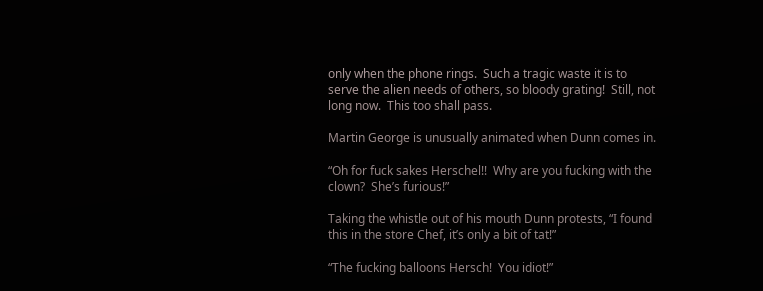only when the phone rings.  Such a tragic waste it is to serve the alien needs of others, so bloody grating!  Still, not long now.  This too shall pass.

Martin George is unusually animated when Dunn comes in.

“Oh for fuck sakes Herschel!!  Why are you fucking with the clown?  She’s furious!”

Taking the whistle out of his mouth Dunn protests, “I found this in the store Chef, it’s only a bit of tat!”

“The fucking balloons Hersch!  You idiot!”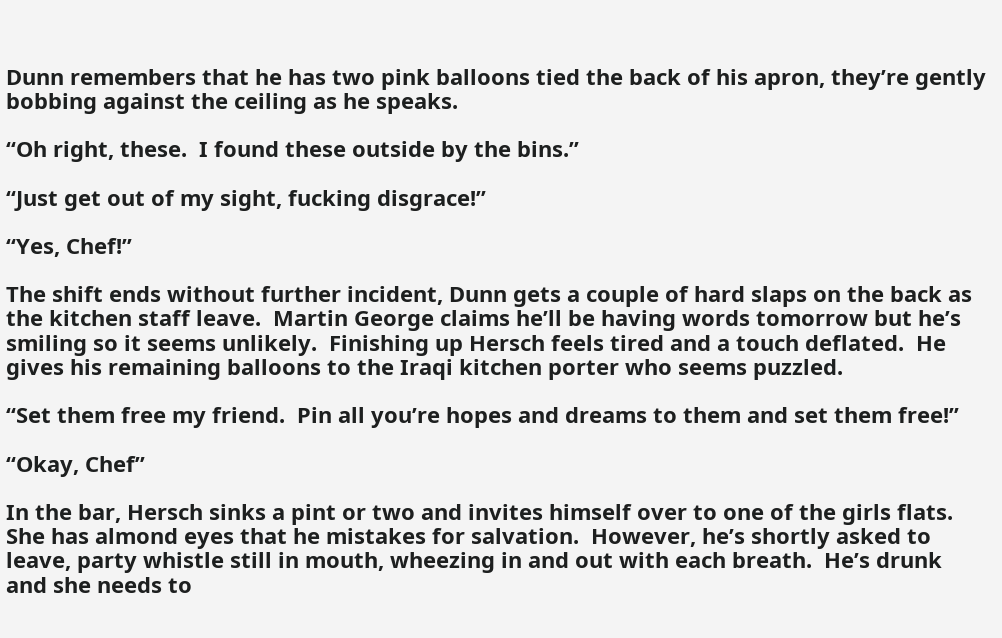Dunn remembers that he has two pink balloons tied the back of his apron, they’re gently bobbing against the ceiling as he speaks.

“Oh right, these.  I found these outside by the bins.”

“Just get out of my sight, fucking disgrace!”

“Yes, Chef!”

The shift ends without further incident, Dunn gets a couple of hard slaps on the back as the kitchen staff leave.  Martin George claims he’ll be having words tomorrow but he’s smiling so it seems unlikely.  Finishing up Hersch feels tired and a touch deflated.  He gives his remaining balloons to the Iraqi kitchen porter who seems puzzled.

“Set them free my friend.  Pin all you’re hopes and dreams to them and set them free!”

“Okay, Chef”

In the bar, Hersch sinks a pint or two and invites himself over to one of the girls flats. She has almond eyes that he mistakes for salvation.  However, he’s shortly asked to leave, party whistle still in mouth, wheezing in and out with each breath.  He’s drunk and she needs to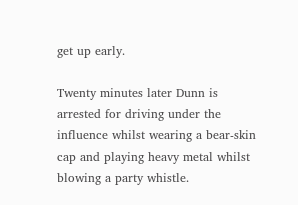get up early.

Twenty minutes later Dunn is arrested for driving under the influence whilst wearing a bear-skin cap and playing heavy metal whilst blowing a party whistle.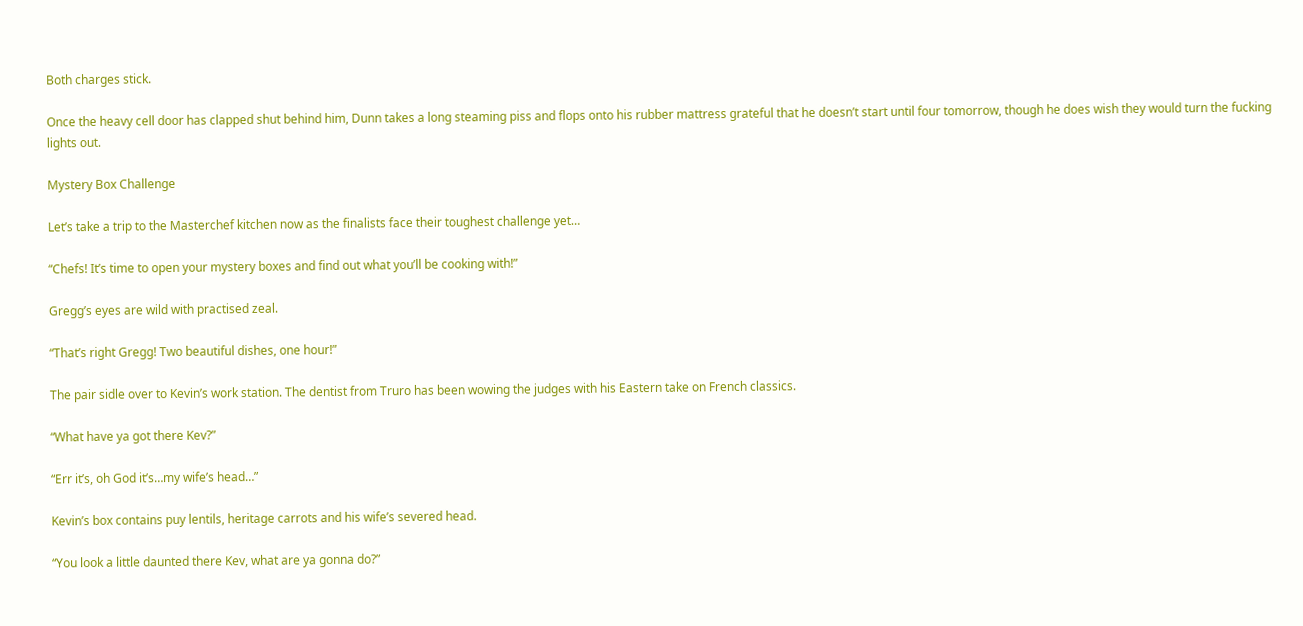Both charges stick.

Once the heavy cell door has clapped shut behind him, Dunn takes a long steaming piss and flops onto his rubber mattress grateful that he doesn’t start until four tomorrow, though he does wish they would turn the fucking lights out.

Mystery Box Challenge

Let’s take a trip to the Masterchef kitchen now as the finalists face their toughest challenge yet…

“Chefs! It’s time to open your mystery boxes and find out what you’ll be cooking with!”

Gregg’s eyes are wild with practised zeal.

“That’s right Gregg! Two beautiful dishes, one hour!”

The pair sidle over to Kevin’s work station. The dentist from Truro has been wowing the judges with his Eastern take on French classics.

“What have ya got there Kev?”

“Err it’s, oh God it’s…my wife’s head…”

Kevin’s box contains puy lentils, heritage carrots and his wife’s severed head.

“You look a little daunted there Kev, what are ya gonna do?”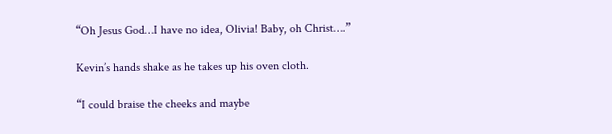“Oh Jesus God…I have no idea, Olivia! Baby, oh Christ….”

Kevin’s hands shake as he takes up his oven cloth.

“I could braise the cheeks and maybe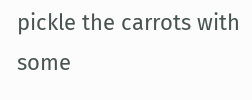pickle the carrots with some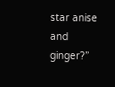star anise and ginger?”